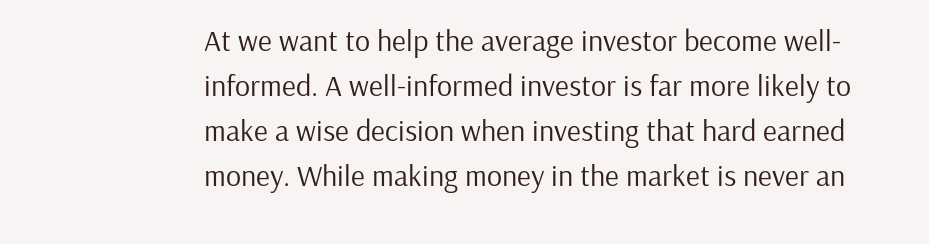At we want to help the average investor become well-informed. A well-informed investor is far more likely to make a wise decision when investing that hard earned money. While making money in the market is never an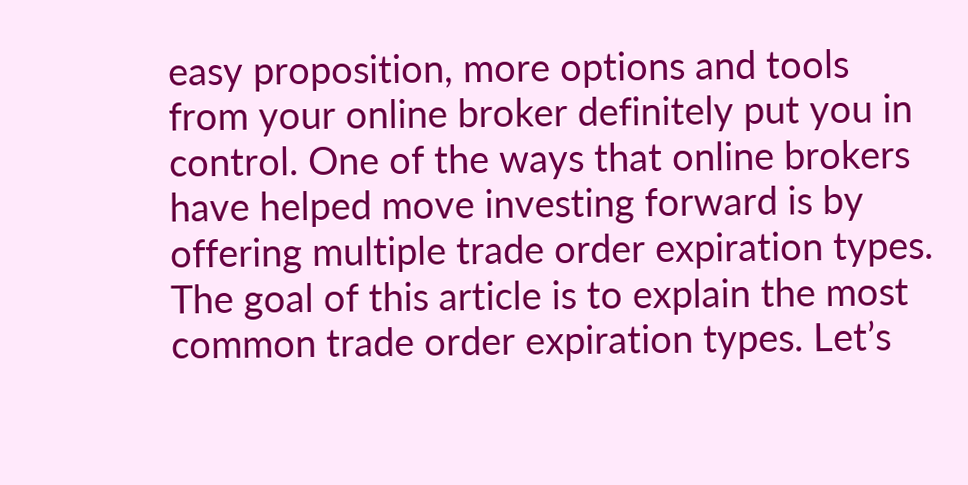easy proposition, more options and tools from your online broker definitely put you in control. One of the ways that online brokers have helped move investing forward is by offering multiple trade order expiration types. The goal of this article is to explain the most common trade order expiration types. Let’s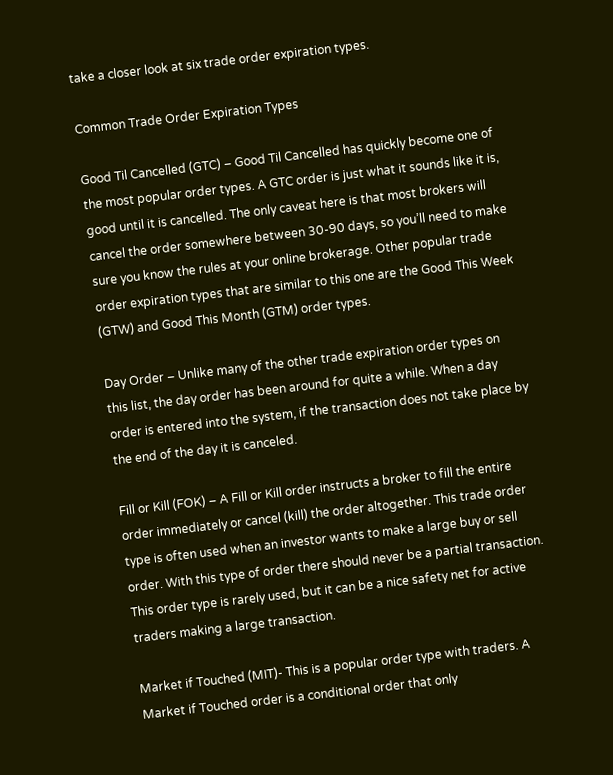take a closer look at six trade order expiration types.

Common Trade Order Expiration Types

Good Til Cancelled (GTC) – Good Til Cancelled has quickly become one of the most popular order types. A GTC order is just what it sounds like it is, good until it is cancelled. The only caveat here is that most brokers will cancel the order somewhere between 30-90 days, so you’ll need to make sure you know the rules at your online brokerage. Other popular trade order expiration types that are similar to this one are the Good This Week (GTW) and Good This Month (GTM) order types.

Day Order – Unlike many of the other trade expiration order types on this list, the day order has been around for quite a while. When a day order is entered into the system, if the transaction does not take place by the end of the day it is canceled.

Fill or Kill (FOK) – A Fill or Kill order instructs a broker to fill the entire order immediately or cancel (kill) the order altogether. This trade order type is often used when an investor wants to make a large buy or sell order. With this type of order there should never be a partial transaction. This order type is rarely used, but it can be a nice safety net for active traders making a large transaction.

Market if Touched (MIT)- This is a popular order type with traders. A Market if Touched order is a conditional order that only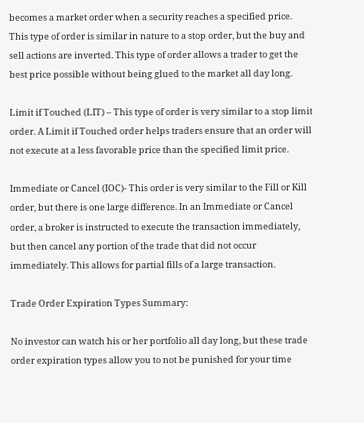becomes a market order when a security reaches a specified price. This type of order is similar in nature to a stop order, but the buy and sell actions are inverted. This type of order allows a trader to get the best price possible without being glued to the market all day long.

Limit if Touched (LIT) – This type of order is very similar to a stop limit order. A Limit if Touched order helps traders ensure that an order will not execute at a less favorable price than the specified limit price.

Immediate or Cancel (IOC)- This order is very similar to the Fill or Kill order, but there is one large difference. In an Immediate or Cancel order, a broker is instructed to execute the transaction immediately, but then cancel any portion of the trade that did not occur immediately. This allows for partial fills of a large transaction.

Trade Order Expiration Types Summary:

No investor can watch his or her portfolio all day long, but these trade order expiration types allow you to not be punished for your time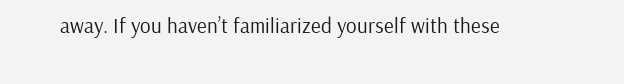away. If you haven’t familiarized yourself with these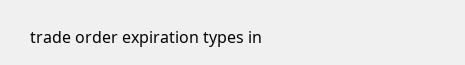trade order expiration types in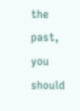the past, you should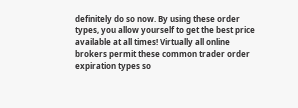definitely do so now. By using these order types, you allow yourself to get the best price available at all times! Virtually all online brokers permit these common trader order expiration types so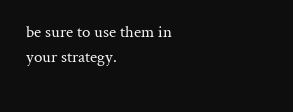be sure to use them in your strategy.